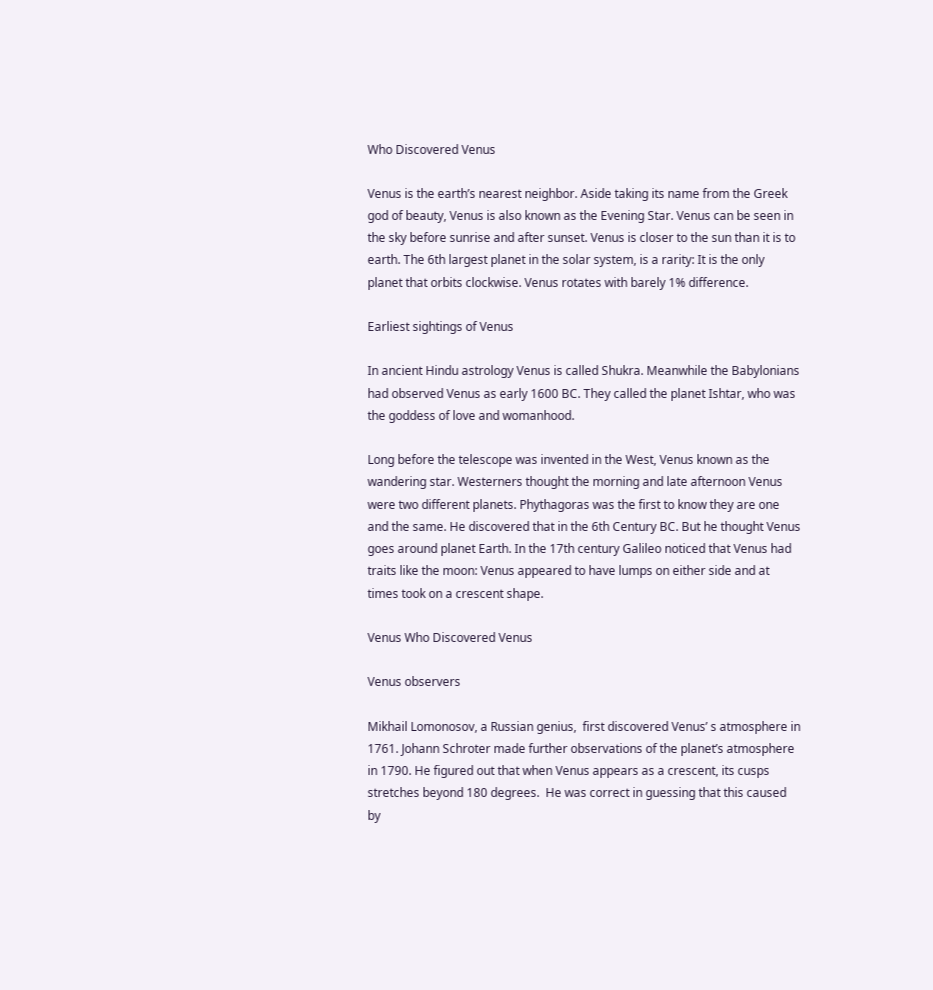Who Discovered Venus

Venus is the earth’s nearest neighbor. Aside taking its name from the Greek god of beauty, Venus is also known as the Evening Star. Venus can be seen in the sky before sunrise and after sunset. Venus is closer to the sun than it is to earth. The 6th largest planet in the solar system, is a rarity: It is the only planet that orbits clockwise. Venus rotates with barely 1% difference.

Earliest sightings of Venus

In ancient Hindu astrology Venus is called Shukra. Meanwhile the Babylonians had observed Venus as early 1600 BC. They called the planet Ishtar, who was the goddess of love and womanhood.

Long before the telescope was invented in the West, Venus known as the wandering star. Westerners thought the morning and late afternoon Venus were two different planets. Phythagoras was the first to know they are one and the same. He discovered that in the 6th Century BC. But he thought Venus goes around planet Earth. In the 17th century Galileo noticed that Venus had traits like the moon: Venus appeared to have lumps on either side and at times took on a crescent shape.

Venus Who Discovered Venus

Venus observers

Mikhail Lomonosov, a Russian genius,  first discovered Venus’ s atmosphere in 1761. Johann Schroter made further observations of the planet’s atmosphere in 1790. He figured out that when Venus appears as a crescent, its cusps stretches beyond 180 degrees.  He was correct in guessing that this caused by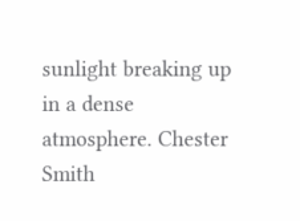sunlight breaking up in a dense atmosphere. Chester Smith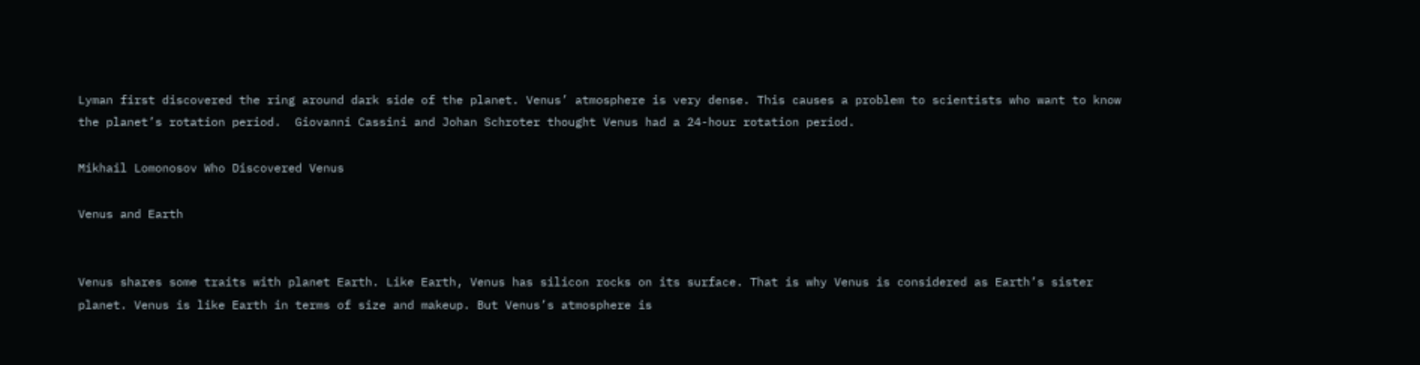Lyman first discovered the ring around dark side of the planet. Venus’ atmosphere is very dense. This causes a problem to scientists who want to know the planet’s rotation period.  Giovanni Cassini and Johan Schroter thought Venus had a 24-hour rotation period.

Mikhail Lomonosov Who Discovered Venus

Venus and Earth


Venus shares some traits with planet Earth. Like Earth, Venus has silicon rocks on its surface. That is why Venus is considered as Earth’s sister planet. Venus is like Earth in terms of size and makeup. But Venus’s atmosphere is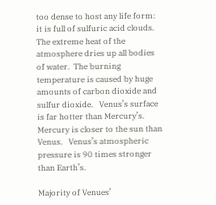too dense to host any life form: it is full of sulfuric acid clouds. The extreme heat of the atmosphere dries up all bodies of water.  The burning temperature is caused by huge amounts of carbon dioxide and sulfur dioxide.   Venus’s surface is far hotter than Mercury’s. Mercury is closer to the sun than Venus.   Venus’s atmospheric pressure is 90 times stronger than Earth’s.

Majority of Venues’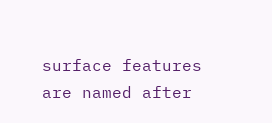surface features are named after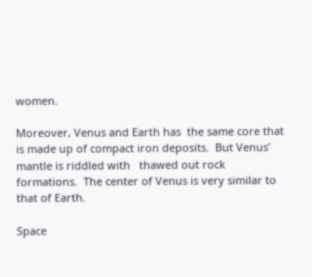women.

Moreover, Venus and Earth has  the same core that is made up of compact iron deposits.  But Venus’ mantle is riddled with   thawed out rock formations.  The center of Venus is very similar to that of Earth.

Space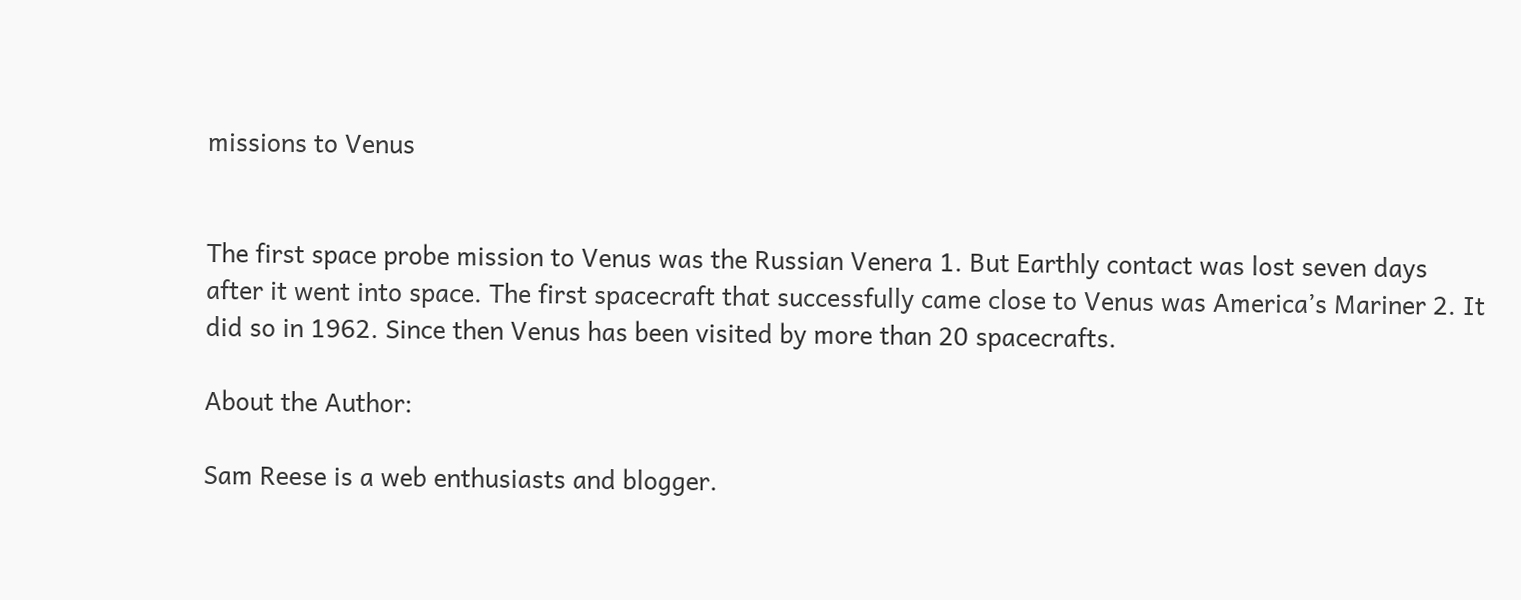missions to Venus


The first space probe mission to Venus was the Russian Venera 1. But Earthly contact was lost seven days after it went into space. The first spacecraft that successfully came close to Venus was America’s Mariner 2. It did so in 1962. Since then Venus has been visited by more than 20 spacecrafts.

About the Author:

Sam Reese is a web enthusiasts and blogger.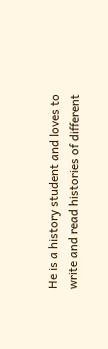He is a history student and loves to write and read histories of different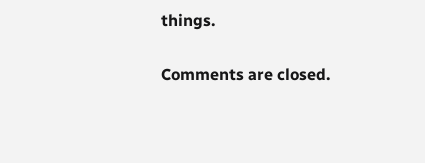things.

Comments are closed.